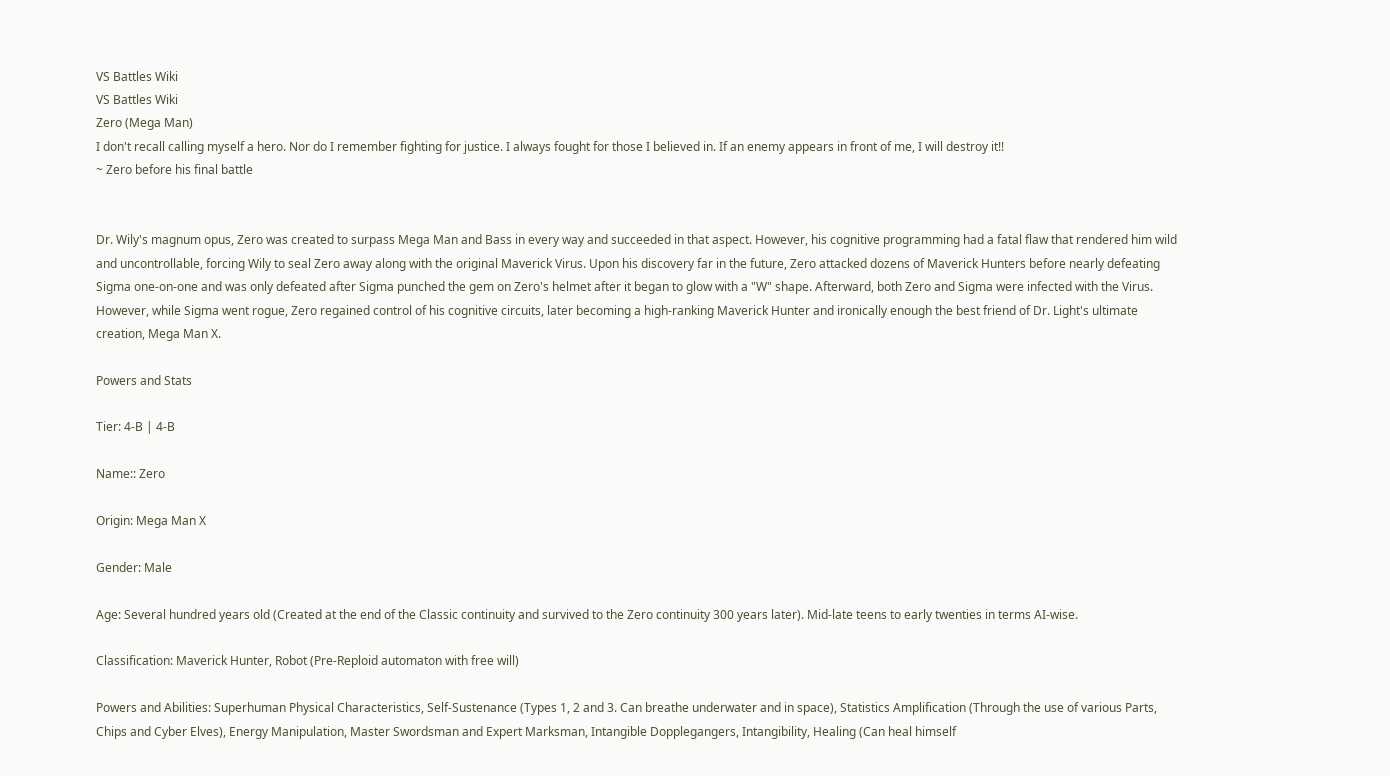VS Battles Wiki
VS Battles Wiki
Zero (Mega Man)
I don't recall calling myself a hero. Nor do I remember fighting for justice. I always fought for those I believed in. If an enemy appears in front of me, I will destroy it!!
~ Zero before his final battle


Dr. Wily's magnum opus, Zero was created to surpass Mega Man and Bass in every way and succeeded in that aspect. However, his cognitive programming had a fatal flaw that rendered him wild and uncontrollable, forcing Wily to seal Zero away along with the original Maverick Virus. Upon his discovery far in the future, Zero attacked dozens of Maverick Hunters before nearly defeating Sigma one-on-one and was only defeated after Sigma punched the gem on Zero's helmet after it began to glow with a "W" shape. Afterward, both Zero and Sigma were infected with the Virus. However, while Sigma went rogue, Zero regained control of his cognitive circuits, later becoming a high-ranking Maverick Hunter and ironically enough the best friend of Dr. Light's ultimate creation, Mega Man X.

Powers and Stats

Tier: 4-B | 4-B

Name:: Zero

Origin: Mega Man X

Gender: Male

Age: Several hundred years old (Created at the end of the Classic continuity and survived to the Zero continuity 300 years later). Mid-late teens to early twenties in terms AI-wise.

Classification: Maverick Hunter, Robot (Pre-Reploid automaton with free will)

Powers and Abilities: Superhuman Physical Characteristics, Self-Sustenance (Types 1, 2 and 3. Can breathe underwater and in space), Statistics Amplification (Through the use of various Parts, Chips and Cyber Elves), Energy Manipulation, Master Swordsman and Expert Marksman, Intangible Dopplegangers, Intangibility, Healing (Can heal himself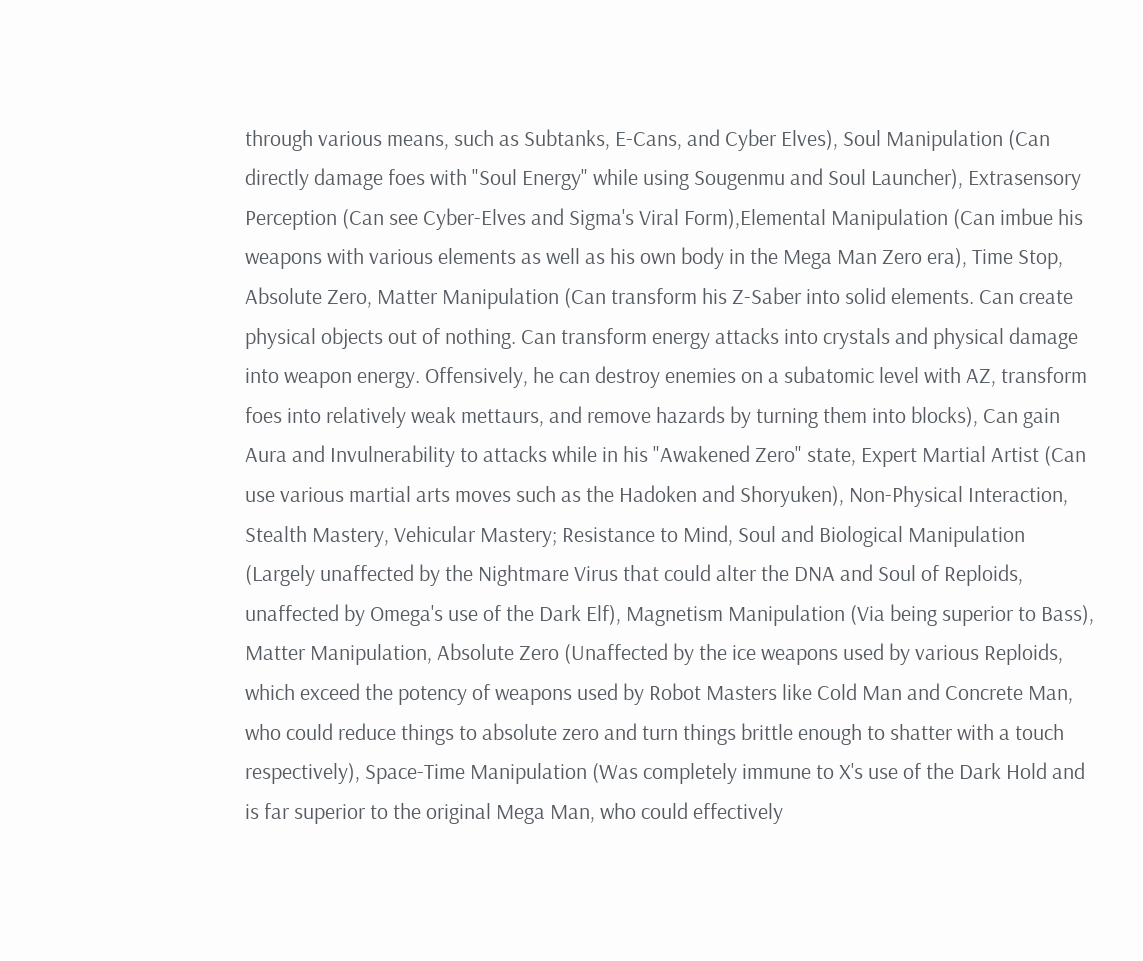through various means, such as Subtanks, E-Cans, and Cyber Elves), Soul Manipulation (Can directly damage foes with "Soul Energy" while using Sougenmu and Soul Launcher), Extrasensory Perception (Can see Cyber-Elves and Sigma's Viral Form),Elemental Manipulation (Can imbue his weapons with various elements as well as his own body in the Mega Man Zero era), Time Stop, Absolute Zero, Matter Manipulation (Can transform his Z-Saber into solid elements. Can create physical objects out of nothing. Can transform energy attacks into crystals and physical damage into weapon energy. Offensively, he can destroy enemies on a subatomic level with AZ, transform foes into relatively weak mettaurs, and remove hazards by turning them into blocks), Can gain Aura and Invulnerability to attacks while in his "Awakened Zero" state, Expert Martial Artist (Can use various martial arts moves such as the Hadoken and Shoryuken), Non-Physical Interaction, Stealth Mastery, Vehicular Mastery; Resistance to Mind, Soul and Biological Manipulation (Largely unaffected by the Nightmare Virus that could alter the DNA and Soul of Reploids, unaffected by Omega's use of the Dark Elf), Magnetism Manipulation (Via being superior to Bass), Matter Manipulation, Absolute Zero (Unaffected by the ice weapons used by various Reploids, which exceed the potency of weapons used by Robot Masters like Cold Man and Concrete Man, who could reduce things to absolute zero and turn things brittle enough to shatter with a touch respectively), Space-Time Manipulation (Was completely immune to X's use of the Dark Hold and is far superior to the original Mega Man, who could effectively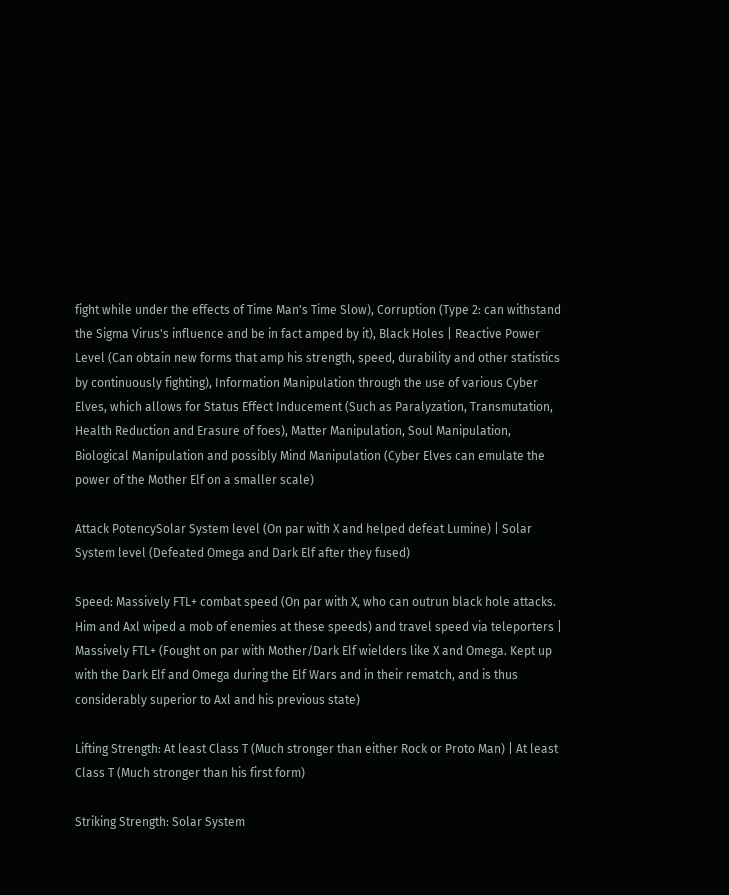fight while under the effects of Time Man's Time Slow), Corruption (Type 2: can withstand the Sigma Virus's influence and be in fact amped by it), Black Holes | Reactive Power Level (Can obtain new forms that amp his strength, speed, durability and other statistics by continuously fighting), Information Manipulation through the use of various Cyber Elves, which allows for Status Effect Inducement (Such as Paralyzation, Transmutation, Health Reduction and Erasure of foes), Matter Manipulation, Soul Manipulation, Biological Manipulation and possibly Mind Manipulation (Cyber Elves can emulate the power of the Mother Elf on a smaller scale)

Attack PotencySolar System level (On par with X and helped defeat Lumine) | Solar System level (Defeated Omega and Dark Elf after they fused)

Speed: Massively FTL+ combat speed (On par with X, who can outrun black hole attacks. Him and Axl wiped a mob of enemies at these speeds) and travel speed via teleporters | Massively FTL+ (Fought on par with Mother/Dark Elf wielders like X and Omega. Kept up with the Dark Elf and Omega during the Elf Wars and in their rematch, and is thus considerably superior to Axl and his previous state)

Lifting Strength: At least Class T (Much stronger than either Rock or Proto Man) | At least Class T (Much stronger than his first form)

Striking Strength: Solar System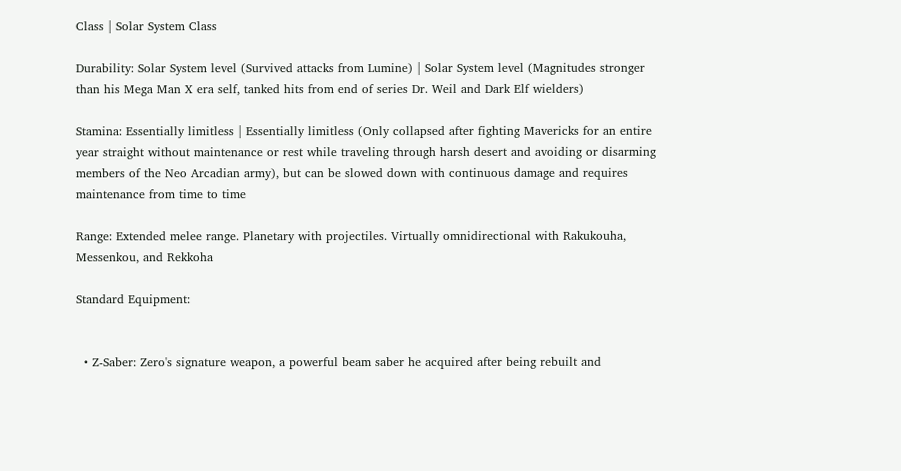Class | Solar System Class

Durability: Solar System level (Survived attacks from Lumine) | Solar System level (Magnitudes stronger than his Mega Man X era self, tanked hits from end of series Dr. Weil and Dark Elf wielders)

Stamina: Essentially limitless | Essentially limitless (Only collapsed after fighting Mavericks for an entire year straight without maintenance or rest while traveling through harsh desert and avoiding or disarming members of the Neo Arcadian army), but can be slowed down with continuous damage and requires maintenance from time to time

Range: Extended melee range. Planetary with projectiles. Virtually omnidirectional with Rakukouha, Messenkou, and Rekkoha

Standard Equipment:


  • Z-Saber: Zero's signature weapon, a powerful beam saber he acquired after being rebuilt and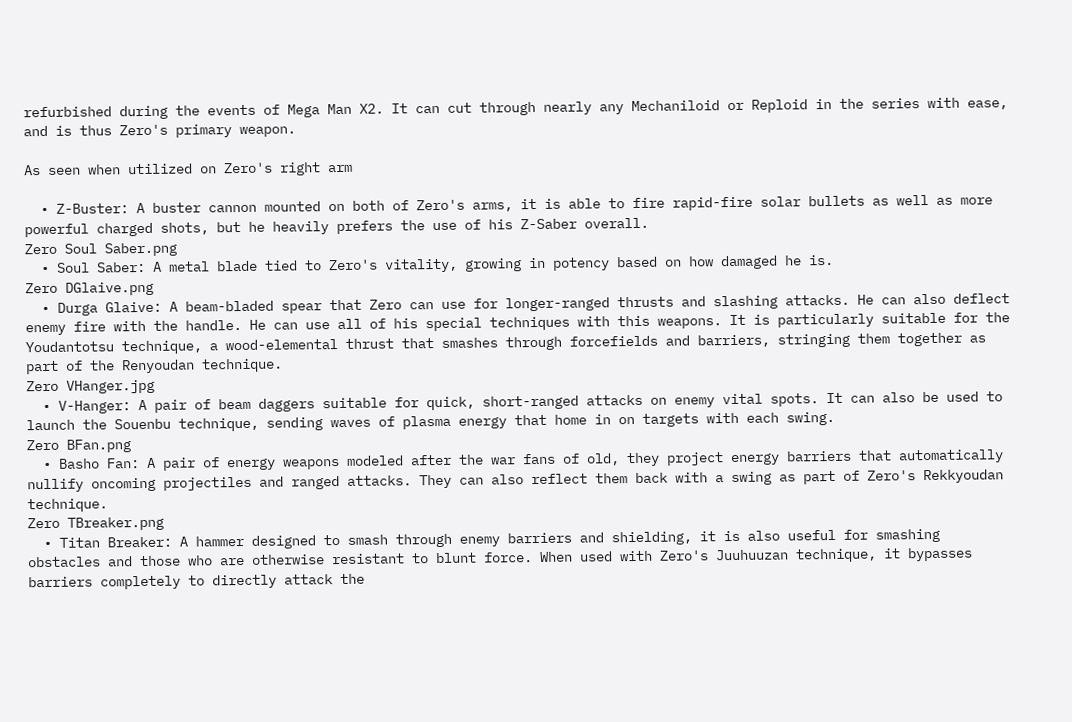refurbished during the events of Mega Man X2. It can cut through nearly any Mechaniloid or Reploid in the series with ease, and is thus Zero's primary weapon.

As seen when utilized on Zero's right arm

  • Z-Buster: A buster cannon mounted on both of Zero's arms, it is able to fire rapid-fire solar bullets as well as more powerful charged shots, but he heavily prefers the use of his Z-Saber overall.
Zero Soul Saber.png
  • Soul Saber: A metal blade tied to Zero's vitality, growing in potency based on how damaged he is.
Zero DGlaive.png
  • Durga Glaive: A beam-bladed spear that Zero can use for longer-ranged thrusts and slashing attacks. He can also deflect enemy fire with the handle. He can use all of his special techniques with this weapons. It is particularly suitable for the Youdantotsu technique, a wood-elemental thrust that smashes through forcefields and barriers, stringing them together as part of the Renyoudan technique.
Zero VHanger.jpg
  • V-Hanger: A pair of beam daggers suitable for quick, short-ranged attacks on enemy vital spots. It can also be used to launch the Souenbu technique, sending waves of plasma energy that home in on targets with each swing.
Zero BFan.png
  • Basho Fan: A pair of energy weapons modeled after the war fans of old, they project energy barriers that automatically nullify oncoming projectiles and ranged attacks. They can also reflect them back with a swing as part of Zero's Rekkyoudan technique.
Zero TBreaker.png
  • Titan Breaker: A hammer designed to smash through enemy barriers and shielding, it is also useful for smashing obstacles and those who are otherwise resistant to blunt force. When used with Zero's Juuhuuzan technique, it bypasses barriers completely to directly attack the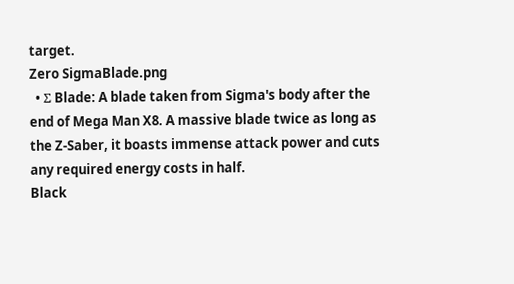target.
Zero SigmaBlade.png
  • Σ Blade: A blade taken from Sigma's body after the end of Mega Man X8. A massive blade twice as long as the Z-Saber, it boasts immense attack power and cuts any required energy costs in half.
Black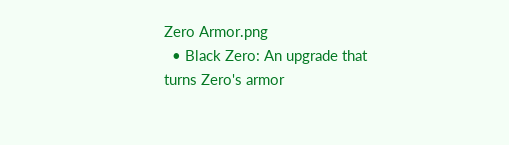Zero Armor.png
  • Black Zero: An upgrade that turns Zero's armor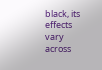black, its effects vary across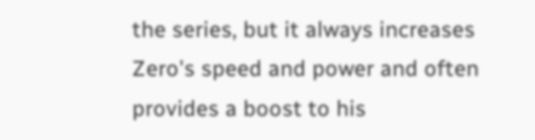the series, but it always increases Zero's speed and power and often provides a boost to his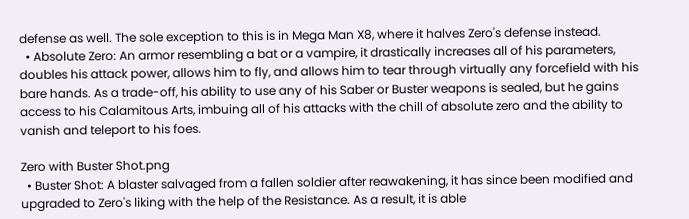defense as well. The sole exception to this is in Mega Man X8, where it halves Zero's defense instead.
  • Absolute Zero: An armor resembling a bat or a vampire, it drastically increases all of his parameters, doubles his attack power, allows him to fly, and allows him to tear through virtually any forcefield with his bare hands. As a trade-off, his ability to use any of his Saber or Buster weapons is sealed, but he gains access to his Calamitous Arts, imbuing all of his attacks with the chill of absolute zero and the ability to vanish and teleport to his foes.

Zero with Buster Shot.png
  • Buster Shot: A blaster salvaged from a fallen soldier after reawakening, it has since been modified and upgraded to Zero's liking with the help of the Resistance. As a result, it is able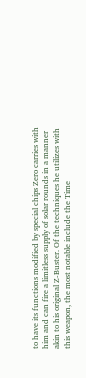to have its functions modified by special chips Zero carries with him and can fire a limitless supply of solar rounds in a manner akin to his original Z-Buster. Of the techniques he utilizes with this weapon, the most notable include the Time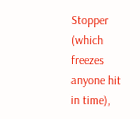Stopper (which freezes anyone hit in time),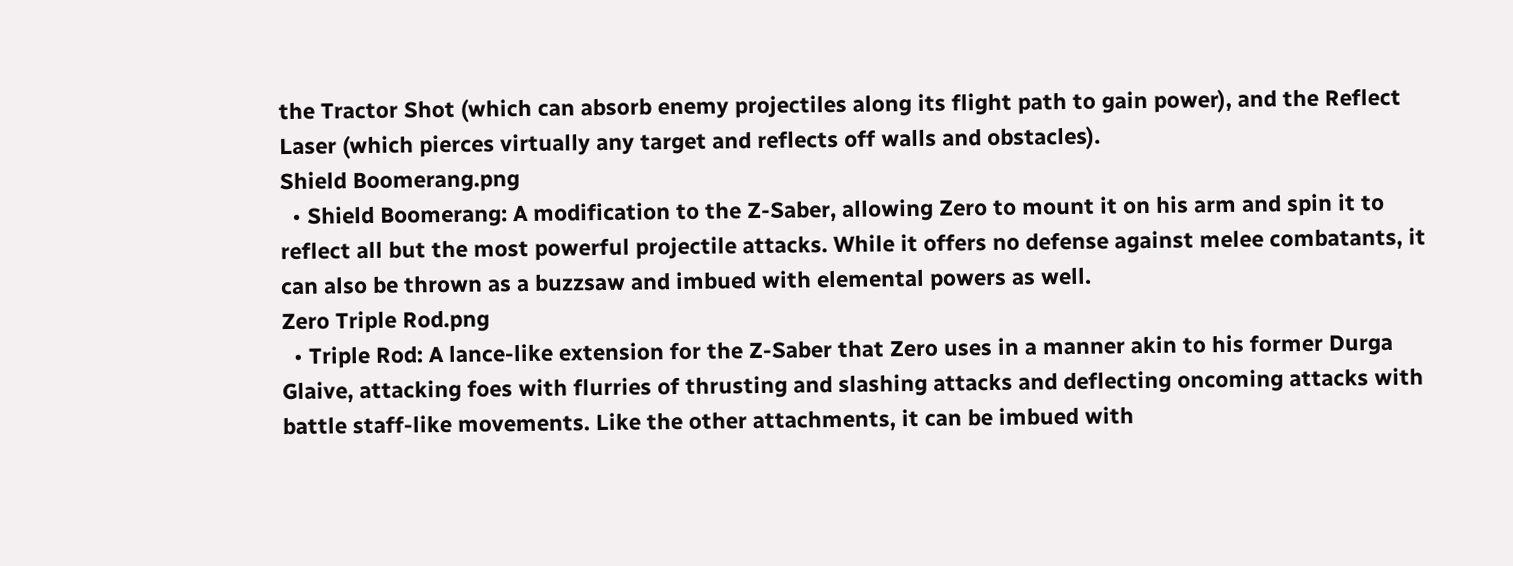the Tractor Shot (which can absorb enemy projectiles along its flight path to gain power), and the Reflect Laser (which pierces virtually any target and reflects off walls and obstacles).
Shield Boomerang.png
  • Shield Boomerang: A modification to the Z-Saber, allowing Zero to mount it on his arm and spin it to reflect all but the most powerful projectile attacks. While it offers no defense against melee combatants, it can also be thrown as a buzzsaw and imbued with elemental powers as well.
Zero Triple Rod.png
  • Triple Rod: A lance-like extension for the Z-Saber that Zero uses in a manner akin to his former Durga Glaive, attacking foes with flurries of thrusting and slashing attacks and deflecting oncoming attacks with battle staff-like movements. Like the other attachments, it can be imbued with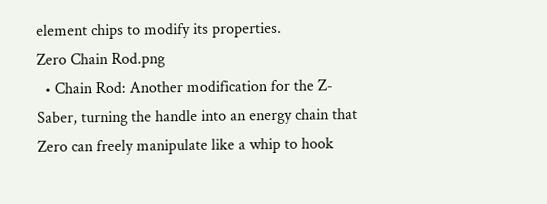element chips to modify its properties.
Zero Chain Rod.png
  • Chain Rod: Another modification for the Z-Saber, turning the handle into an energy chain that Zero can freely manipulate like a whip to hook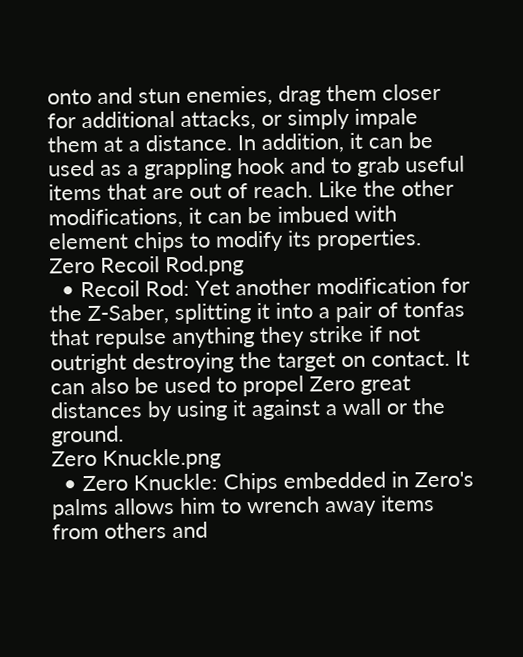onto and stun enemies, drag them closer for additional attacks, or simply impale them at a distance. In addition, it can be used as a grappling hook and to grab useful items that are out of reach. Like the other modifications, it can be imbued with element chips to modify its properties.
Zero Recoil Rod.png
  • Recoil Rod: Yet another modification for the Z-Saber, splitting it into a pair of tonfas that repulse anything they strike if not outright destroying the target on contact. It can also be used to propel Zero great distances by using it against a wall or the ground.
Zero Knuckle.png
  • Zero Knuckle: Chips embedded in Zero's palms allows him to wrench away items from others and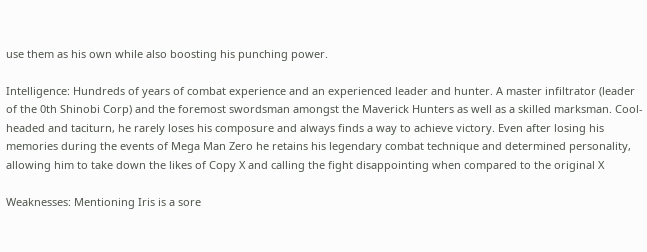use them as his own while also boosting his punching power.

Intelligence: Hundreds of years of combat experience and an experienced leader and hunter. A master infiltrator (leader of the 0th Shinobi Corp) and the foremost swordsman amongst the Maverick Hunters as well as a skilled marksman. Cool-headed and taciturn, he rarely loses his composure and always finds a way to achieve victory. Even after losing his memories during the events of Mega Man Zero he retains his legendary combat technique and determined personality, allowing him to take down the likes of Copy X and calling the fight disappointing when compared to the original X

Weaknesses: Mentioning Iris is a sore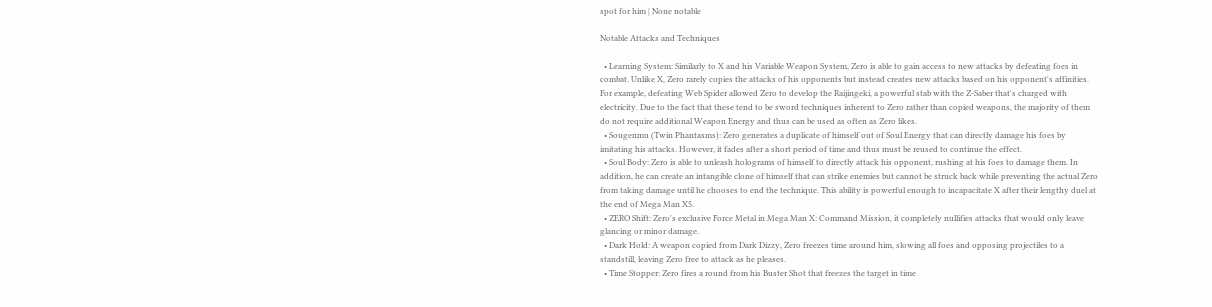spot for him | None notable

Notable Attacks and Techniques

  • Learning System: Similarly to X and his Variable Weapon System, Zero is able to gain access to new attacks by defeating foes in combat. Unlike X, Zero rarely copies the attacks of his opponents but instead creates new attacks based on his opponent's affinities. For example, defeating Web Spider allowed Zero to develop the Raijingeki, a powerful stab with the Z-Saber that's charged with electricity. Due to the fact that these tend to be sword techniques inherent to Zero rather than copied weapons, the majority of them do not require additional Weapon Energy and thus can be used as often as Zero likes.
  • Sougenmu (Twin Phantasms): Zero generates a duplicate of himself out of Soul Energy that can directly damage his foes by imitating his attacks. However, it fades after a short period of time and thus must be reused to continue the effect.
  • Soul Body: Zero is able to unleash holograms of himself to directly attack his opponent, rushing at his foes to damage them. In addition, he can create an intangible clone of himself that can strike enemies but cannot be struck back while preventing the actual Zero from taking damage until he chooses to end the technique. This ability is powerful enough to incapacitate X after their lengthy duel at the end of Mega Man X5.
  • ZERO Shift: Zero's exclusive Force Metal in Mega Man X: Command Mission, it completely nullifies attacks that would only leave glancing or minor damage.
  • Dark Hold: A weapon copied from Dark Dizzy, Zero freezes time around him, slowing all foes and opposing projectiles to a standstill, leaving Zero free to attack as he pleases.
  • Time Stopper: Zero fires a round from his Buster Shot that freezes the target in time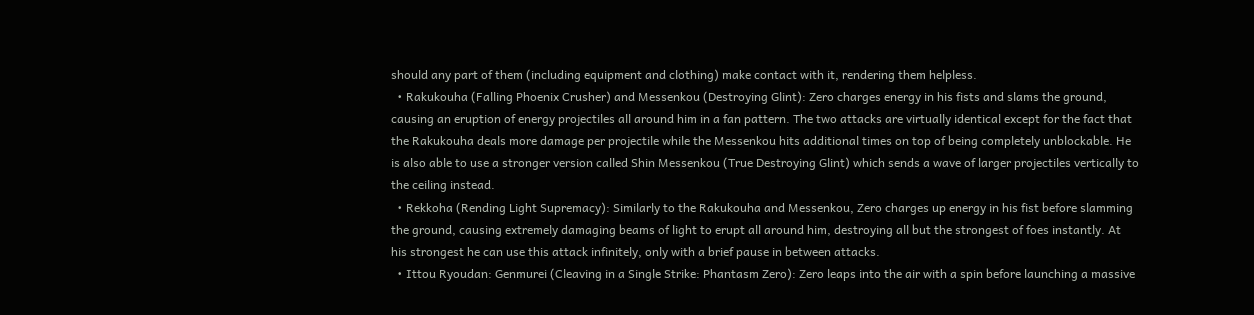should any part of them (including equipment and clothing) make contact with it, rendering them helpless.
  • Rakukouha (Falling Phoenix Crusher) and Messenkou (Destroying Glint): Zero charges energy in his fists and slams the ground, causing an eruption of energy projectiles all around him in a fan pattern. The two attacks are virtually identical except for the fact that the Rakukouha deals more damage per projectile while the Messenkou hits additional times on top of being completely unblockable. He is also able to use a stronger version called Shin Messenkou (True Destroying Glint) which sends a wave of larger projectiles vertically to the ceiling instead.
  • Rekkoha (Rending Light Supremacy): Similarly to the Rakukouha and Messenkou, Zero charges up energy in his fist before slamming the ground, causing extremely damaging beams of light to erupt all around him, destroying all but the strongest of foes instantly. At his strongest he can use this attack infinitely, only with a brief pause in between attacks.
  • Ittou Ryoudan: Genmurei (Cleaving in a Single Strike: Phantasm Zero): Zero leaps into the air with a spin before launching a massive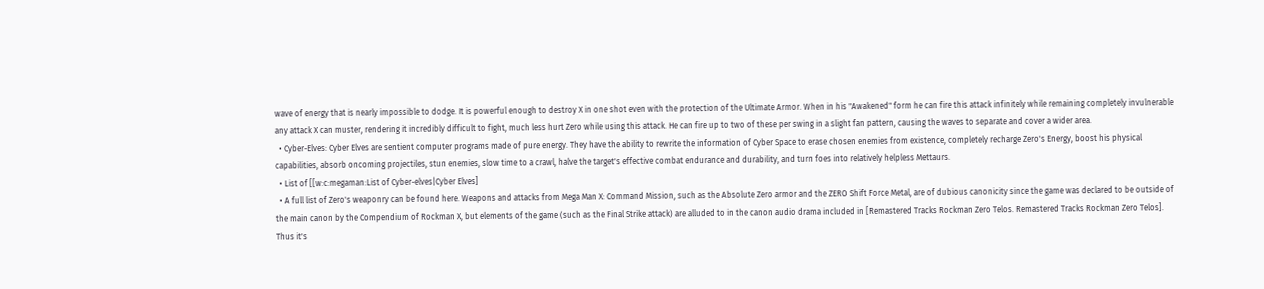wave of energy that is nearly impossible to dodge. It is powerful enough to destroy X in one shot even with the protection of the Ultimate Armor. When in his "Awakened" form he can fire this attack infinitely while remaining completely invulnerable any attack X can muster, rendering it incredibly difficult to fight, much less hurt Zero while using this attack. He can fire up to two of these per swing in a slight fan pattern, causing the waves to separate and cover a wider area.
  • Cyber-Elves: Cyber Elves are sentient computer programs made of pure energy. They have the ability to rewrite the information of Cyber Space to erase chosen enemies from existence, completely recharge Zero's Energy, boost his physical capabilities, absorb oncoming projectiles, stun enemies, slow time to a crawl, halve the target's effective combat endurance and durability, and turn foes into relatively helpless Mettaurs.
  • List of [[w:c:megaman:List of Cyber-elves|Cyber Elves]
  • A full list of Zero's weaponry can be found here. Weapons and attacks from Mega Man X: Command Mission, such as the Absolute Zero armor and the ZERO Shift Force Metal, are of dubious canonicity since the game was declared to be outside of the main canon by the Compendium of Rockman X, but elements of the game (such as the Final Strike attack) are alluded to in the canon audio drama included in [Remastered Tracks Rockman Zero Telos. Remastered Tracks Rockman Zero Telos]. Thus it's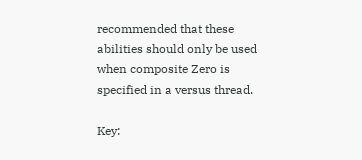recommended that these abilities should only be used when composite Zero is specified in a versus thread.

Key: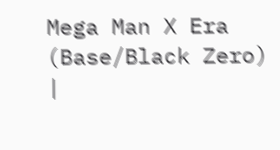Mega Man X Era (Base/Black Zero) |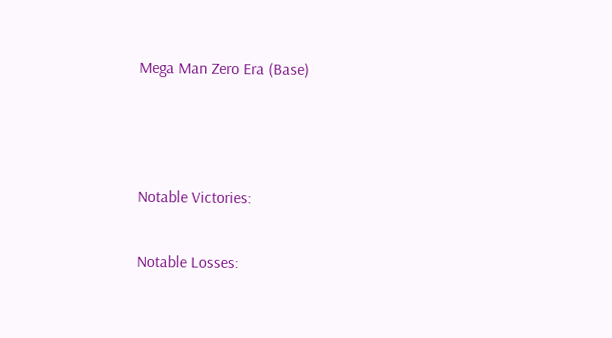Mega Man Zero Era (Base)



Notable Victories:

Notable Losses: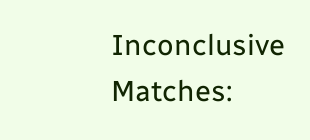Inconclusive Matches: